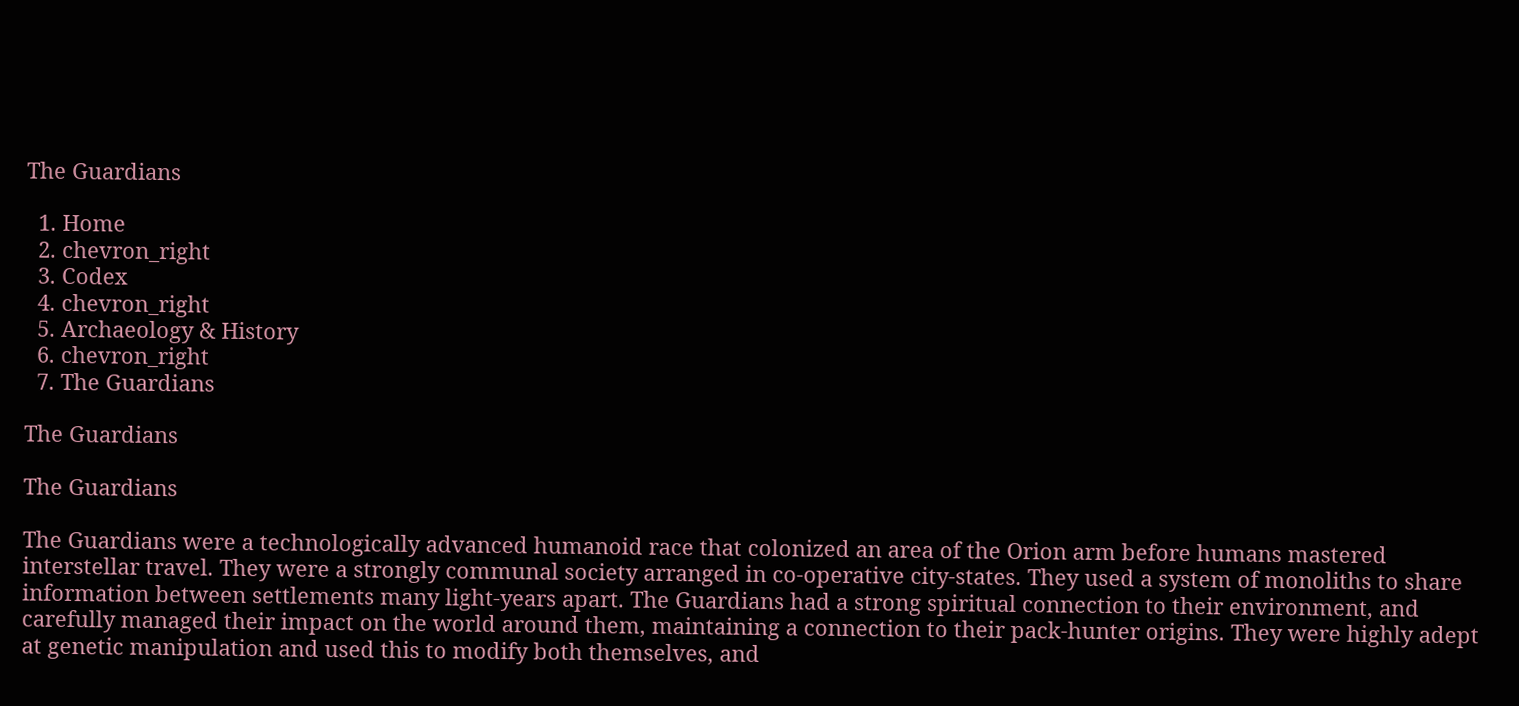The Guardians

  1. Home
  2. chevron_right
  3. Codex
  4. chevron_right
  5. Archaeology & History
  6. chevron_right
  7. The Guardians

The Guardians

The Guardians

The Guardians were a technologically advanced humanoid race that colonized an area of the Orion arm before humans mastered interstellar travel. They were a strongly communal society arranged in co-operative city-states. They used a system of monoliths to share information between settlements many light-years apart. The Guardians had a strong spiritual connection to their environment, and carefully managed their impact on the world around them, maintaining a connection to their pack-hunter origins. They were highly adept at genetic manipulation and used this to modify both themselves, and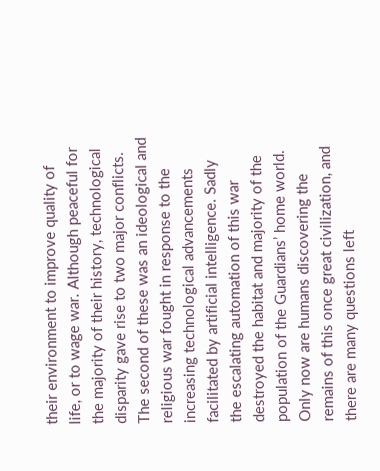their environment to improve quality of life, or to wage war. Although peaceful for the majority of their history, technological disparity gave rise to two major conflicts. The second of these was an ideological and religious war fought in response to the increasing technological advancements facilitated by artificial intelligence. Sadly the escalating automation of this war destroyed the habitat and majority of the population of the Guardians’ home world. Only now are humans discovering the remains of this once great civilization, and there are many questions left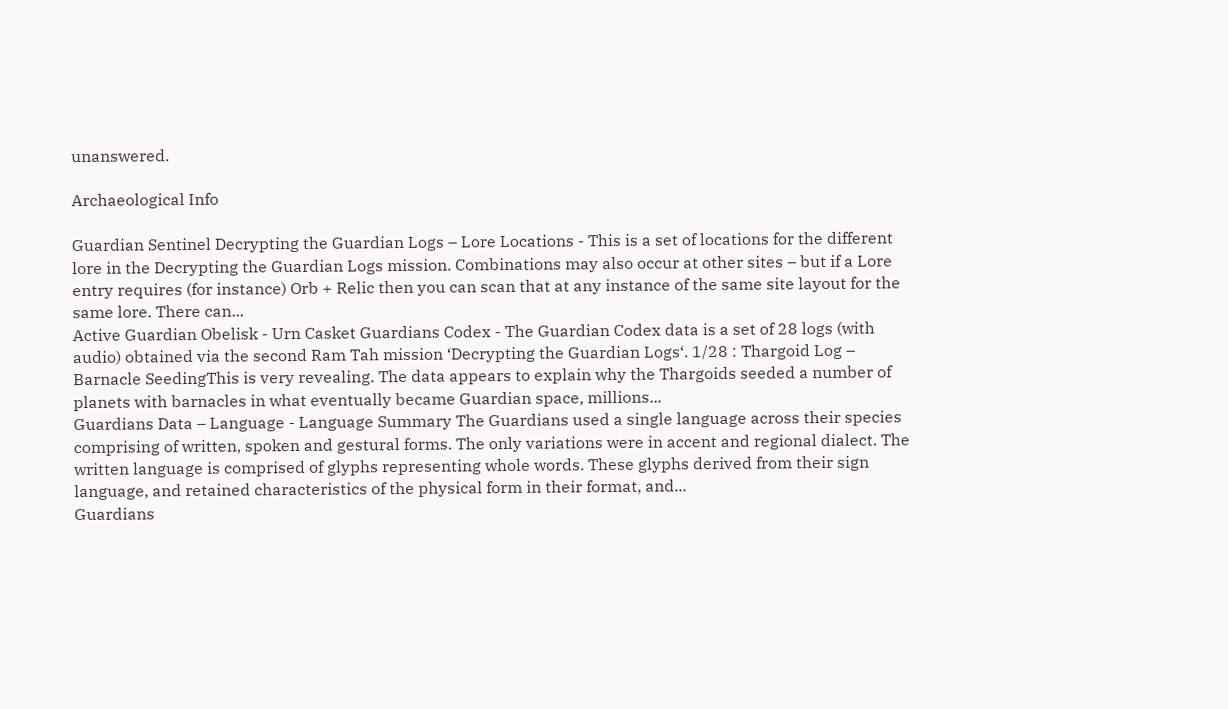unanswered.

Archaeological Info

Guardian Sentinel Decrypting the Guardian Logs – Lore Locations - This is a set of locations for the different lore in the Decrypting the Guardian Logs mission. Combinations may also occur at other sites – but if a Lore entry requires (for instance) Orb + Relic then you can scan that at any instance of the same site layout for the same lore. There can...
Active Guardian Obelisk - Urn Casket Guardians Codex - The Guardian Codex data is a set of 28 logs (with audio) obtained via the second Ram Tah mission ‘Decrypting the Guardian Logs‘. 1/28 : Thargoid Log – Barnacle SeedingThis is very revealing. The data appears to explain why the Thargoids seeded a number of planets with barnacles in what eventually became Guardian space, millions...
Guardians Data – Language - Language Summary The Guardians used a single language across their species comprising of written, spoken and gestural forms. The only variations were in accent and regional dialect. The written language is comprised of glyphs representing whole words. These glyphs derived from their sign language, and retained characteristics of the physical form in their format, and...
Guardians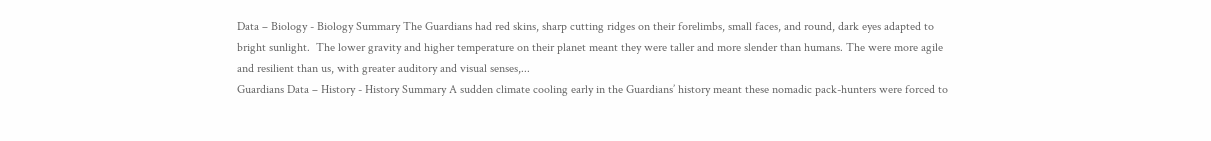Data – Biology - Biology Summary The Guardians had red skins, sharp cutting ridges on their forelimbs, small faces, and round, dark eyes adapted to bright sunlight.  The lower gravity and higher temperature on their planet meant they were taller and more slender than humans. The were more agile and resilient than us, with greater auditory and visual senses,...
Guardians Data – History - History Summary A sudden climate cooling early in the Guardians’ history meant these nomadic pack-hunters were forced to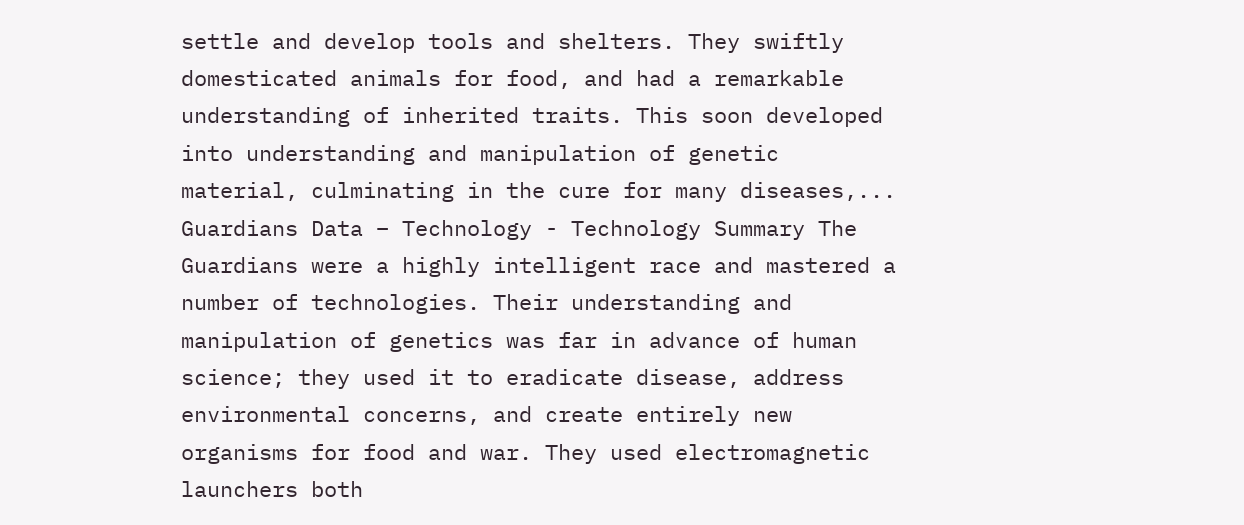settle and develop tools and shelters. They swiftly domesticated animals for food, and had a remarkable understanding of inherited traits. This soon developed into understanding and manipulation of genetic material, culminating in the cure for many diseases,...
Guardians Data – Technology - Technology Summary The Guardians were a highly intelligent race and mastered a number of technologies. Their understanding and manipulation of genetics was far in advance of human science; they used it to eradicate disease, address environmental concerns, and create entirely new organisms for food and war. They used electromagnetic launchers both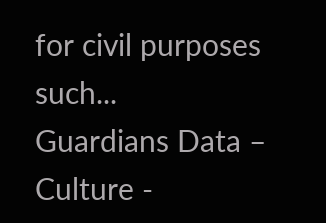for civil purposes such...
Guardians Data – Culture -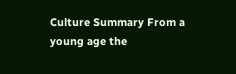Culture Summary From a young age the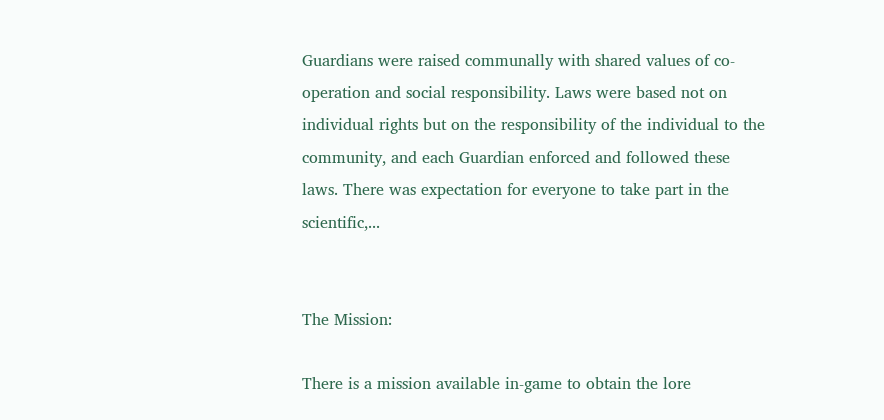Guardians were raised communally with shared values of co-operation and social responsibility. Laws were based not on individual rights but on the responsibility of the individual to the community, and each Guardian enforced and followed these laws. There was expectation for everyone to take part in the scientific,...


The Mission:

There is a mission available in-game to obtain the lore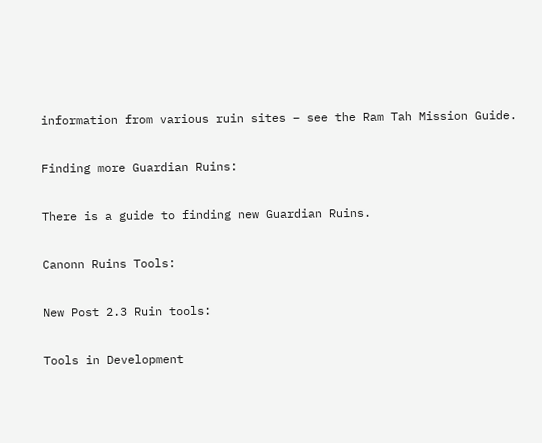information from various ruin sites – see the Ram Tah Mission Guide.

Finding more Guardian Ruins:

There is a guide to finding new Guardian Ruins.

Canonn Ruins Tools:

New Post 2.3 Ruin tools:

Tools in Development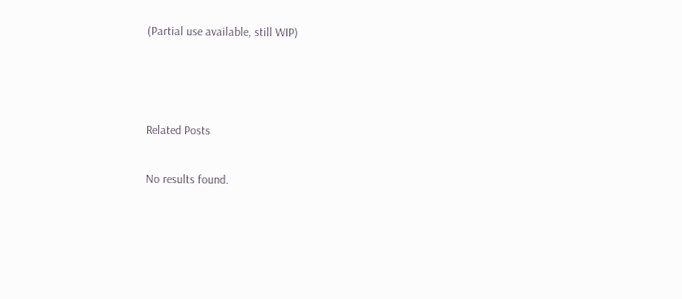(Partial use available, still WIP)



Related Posts

No results found.